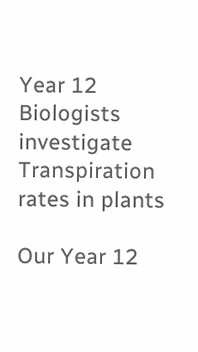Year 12 Biologists investigate Transpiration rates in plants

Our Year 12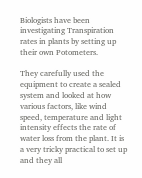Biologists have been investigating Transpiration rates in plants by setting up their own Potometers.

They carefully used the equipment to create a sealed system and looked at how various factors, like wind speed, temperature and light intensity effects the rate of water loss from the plant. It is a very tricky practical to set up and they all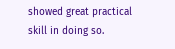showed great practical skill in doing so.